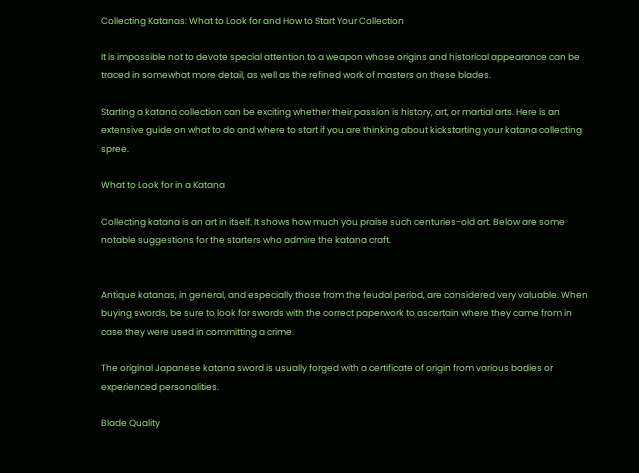Collecting Katanas: What to Look for and How to Start Your Collection

It is impossible not to devote special attention to a weapon whose origins and historical appearance can be traced in somewhat more detail, as well as the refined work of masters on these blades.

Starting a katana collection can be exciting whether their passion is history, art, or martial arts. Here is an extensive guide on what to do and where to start if you are thinking about kickstarting your katana collecting spree.

What to Look for in a Katana

Collecting katana is an art in itself. It shows how much you praise such centuries-old art. Below are some notable suggestions for the starters who admire the katana craft.


Antique katanas, in general, and especially those from the feudal period, are considered very valuable. When buying swords, be sure to look for swords with the correct paperwork to ascertain where they came from in case they were used in committing a crime.

The original Japanese katana sword is usually forged with a certificate of origin from various bodies or experienced personalities.

Blade Quality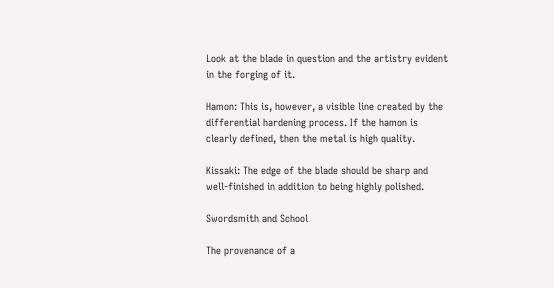Look at the blade in question and the artistry evident in the forging of it.

Hamon: This is, however, a visible line created by the differential hardening process. If the hamon is clearly defined, then the metal is high quality.

Kissaki: The edge of the blade should be sharp and well-finished in addition to being highly polished.

Swordsmith and School

The provenance of a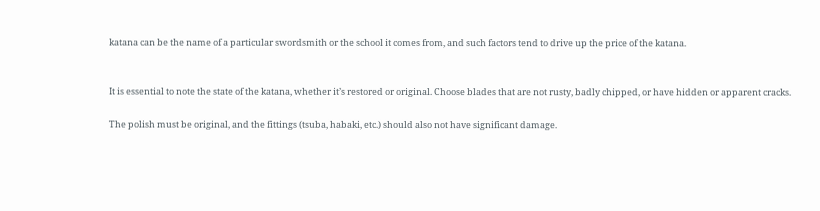katana can be the name of a particular swordsmith or the school it comes from, and such factors tend to drive up the price of the katana.


It is essential to note the state of the katana, whether it’s restored or original. Choose blades that are not rusty, badly chipped, or have hidden or apparent cracks.

The polish must be original, and the fittings (tsuba, habaki, etc.) should also not have significant damage.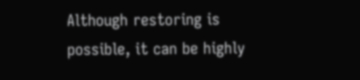Although restoring is possible, it can be highly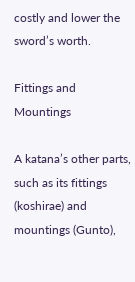costly and lower the sword’s worth.

Fittings and Mountings

A katana’s other parts, such as its fittings (koshirae) and mountings (Gunto),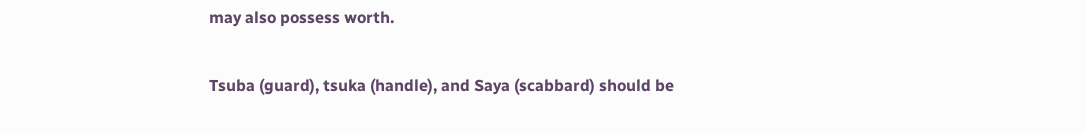may also possess worth.

Tsuba (guard), tsuka (handle), and Saya (scabbard) should be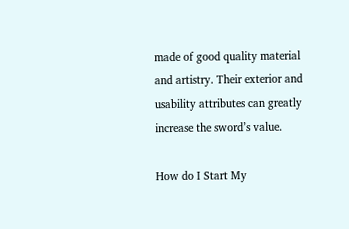made of good quality material and artistry. Their exterior and usability attributes can greatly increase the sword’s value.

How do I Start My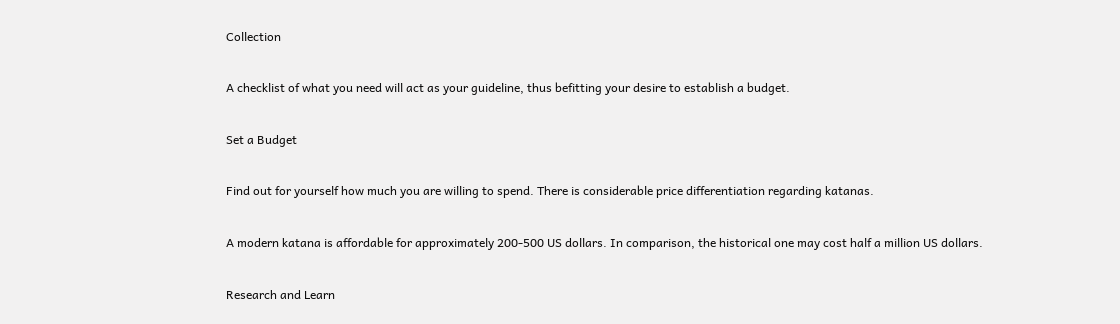Collection

A checklist of what you need will act as your guideline, thus befitting your desire to establish a budget.

Set a Budget

Find out for yourself how much you are willing to spend. There is considerable price differentiation regarding katanas.

A modern katana is affordable for approximately 200-500 US dollars. In comparison, the historical one may cost half a million US dollars.

Research and Learn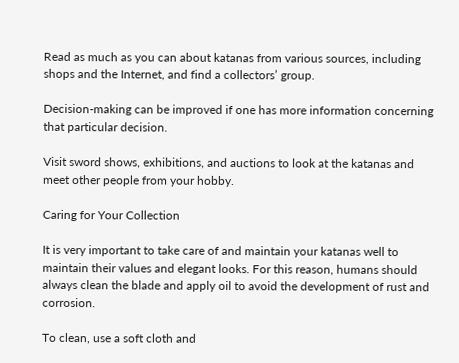Read as much as you can about katanas from various sources, including shops and the Internet, and find a collectors’ group.

Decision-making can be improved if one has more information concerning that particular decision.

Visit sword shows, exhibitions, and auctions to look at the katanas and meet other people from your hobby.

Caring for Your Collection

It is very important to take care of and maintain your katanas well to maintain their values and elegant looks. For this reason, humans should always clean the blade and apply oil to avoid the development of rust and corrosion.

To clean, use a soft cloth and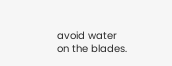avoid water on the blades.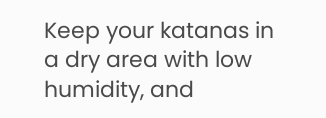Keep your katanas in a dry area with low humidity, and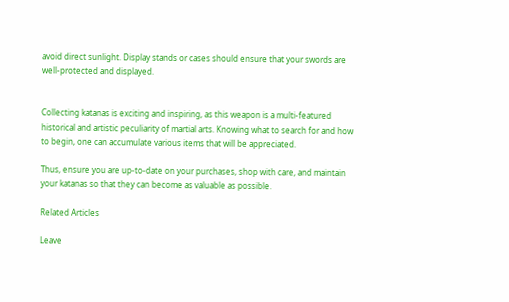avoid direct sunlight. Display stands or cases should ensure that your swords are well-protected and displayed.


Collecting katanas is exciting and inspiring, as this weapon is a multi-featured historical and artistic peculiarity of martial arts. Knowing what to search for and how to begin, one can accumulate various items that will be appreciated.

Thus, ensure you are up-to-date on your purchases, shop with care, and maintain your katanas so that they can become as valuable as possible.

Related Articles

Leave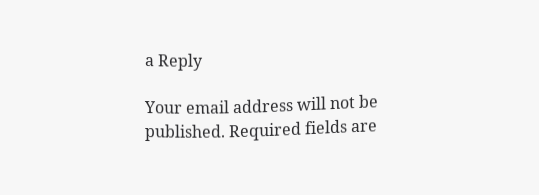a Reply

Your email address will not be published. Required fields are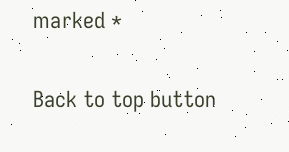marked *

Back to top button